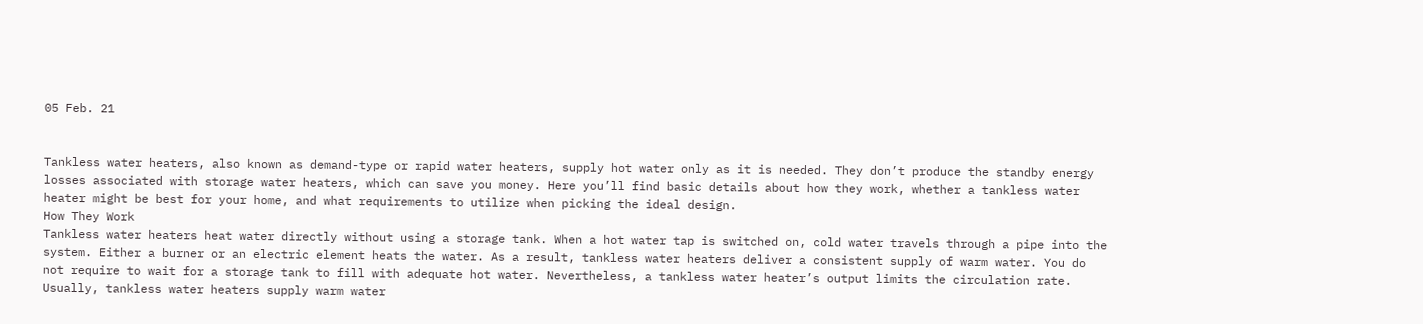05 Feb. 21


Tankless water heaters, also known as demand-type or rapid water heaters, supply hot water only as it is needed. They don’t produce the standby energy losses associated with storage water heaters, which can save you money. Here you’ll find basic details about how they work, whether a tankless water heater might be best for your home, and what requirements to utilize when picking the ideal design.
How They Work
Tankless water heaters heat water directly without using a storage tank. When a hot water tap is switched on, cold water travels through a pipe into the system. Either a burner or an electric element heats the water. As a result, tankless water heaters deliver a consistent supply of warm water. You do not require to wait for a storage tank to fill with adequate hot water. Nevertheless, a tankless water heater’s output limits the circulation rate.
Usually, tankless water heaters supply warm water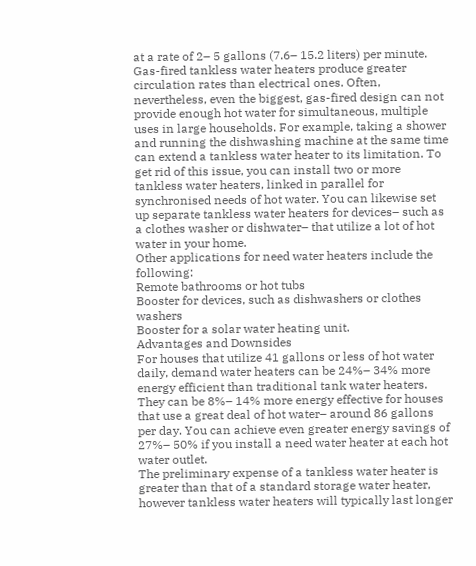at a rate of 2– 5 gallons (7.6– 15.2 liters) per minute. Gas-fired tankless water heaters produce greater circulation rates than electrical ones. Often, nevertheless, even the biggest, gas-fired design can not provide enough hot water for simultaneous, multiple uses in large households. For example, taking a shower and running the dishwashing machine at the same time can extend a tankless water heater to its limitation. To get rid of this issue, you can install two or more tankless water heaters, linked in parallel for synchronised needs of hot water. You can likewise set up separate tankless water heaters for devices– such as a clothes washer or dishwater– that utilize a lot of hot water in your home.
Other applications for need water heaters include the following:
Remote bathrooms or hot tubs
Booster for devices, such as dishwashers or clothes washers
Booster for a solar water heating unit.
Advantages and Downsides
For houses that utilize 41 gallons or less of hot water daily, demand water heaters can be 24%– 34% more energy efficient than traditional tank water heaters. They can be 8%– 14% more energy effective for houses that use a great deal of hot water– around 86 gallons per day. You can achieve even greater energy savings of 27%– 50% if you install a need water heater at each hot water outlet.
The preliminary expense of a tankless water heater is greater than that of a standard storage water heater, however tankless water heaters will typically last longer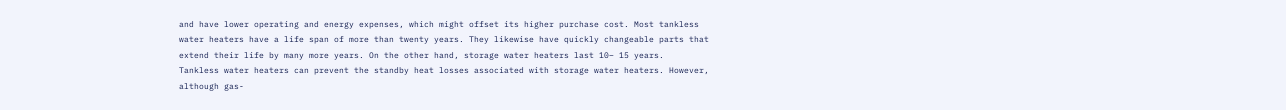and have lower operating and energy expenses, which might offset its higher purchase cost. Most tankless water heaters have a life span of more than twenty years. They likewise have quickly changeable parts that extend their life by many more years. On the other hand, storage water heaters last 10– 15 years.
Tankless water heaters can prevent the standby heat losses associated with storage water heaters. However, although gas-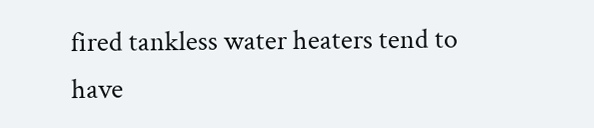fired tankless water heaters tend to have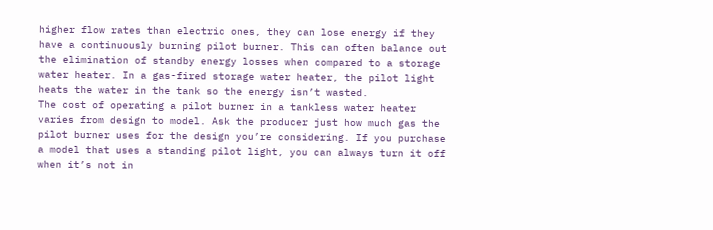higher flow rates than electric ones, they can lose energy if they have a continuously burning pilot burner. This can often balance out the elimination of standby energy losses when compared to a storage water heater. In a gas-fired storage water heater, the pilot light heats the water in the tank so the energy isn’t wasted.
The cost of operating a pilot burner in a tankless water heater varies from design to model. Ask the producer just how much gas the pilot burner uses for the design you’re considering. If you purchase a model that uses a standing pilot light, you can always turn it off when it’s not in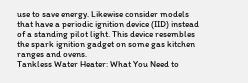use to save energy. Likewise consider models that have a periodic ignition device (IID) instead of a standing pilot light. This device resembles the spark ignition gadget on some gas kitchen ranges and ovens.
Tankless Water Heater: What You Need to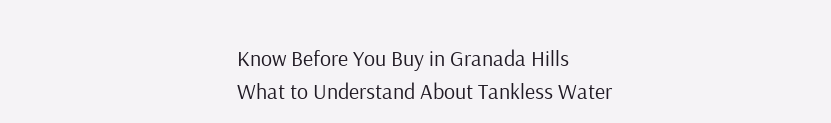Know Before You Buy in Granada Hills
What to Understand About Tankless Water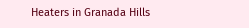Heaters in Granada Hills